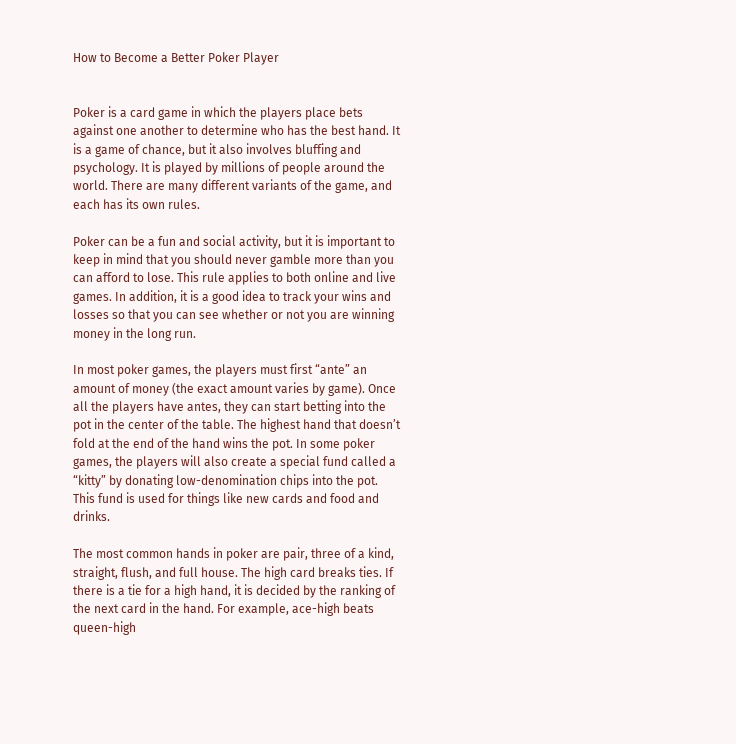How to Become a Better Poker Player


Poker is a card game in which the players place bets against one another to determine who has the best hand. It is a game of chance, but it also involves bluffing and psychology. It is played by millions of people around the world. There are many different variants of the game, and each has its own rules.

Poker can be a fun and social activity, but it is important to keep in mind that you should never gamble more than you can afford to lose. This rule applies to both online and live games. In addition, it is a good idea to track your wins and losses so that you can see whether or not you are winning money in the long run.

In most poker games, the players must first “ante” an amount of money (the exact amount varies by game). Once all the players have antes, they can start betting into the pot in the center of the table. The highest hand that doesn’t fold at the end of the hand wins the pot. In some poker games, the players will also create a special fund called a “kitty” by donating low-denomination chips into the pot. This fund is used for things like new cards and food and drinks.

The most common hands in poker are pair, three of a kind, straight, flush, and full house. The high card breaks ties. If there is a tie for a high hand, it is decided by the ranking of the next card in the hand. For example, ace-high beats queen-high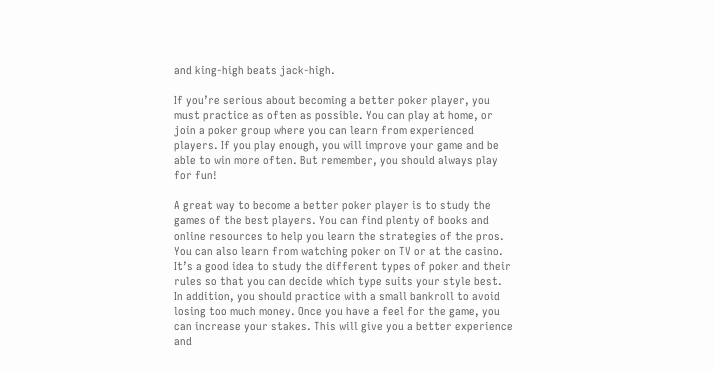and king-high beats jack-high.

If you’re serious about becoming a better poker player, you must practice as often as possible. You can play at home, or join a poker group where you can learn from experienced players. If you play enough, you will improve your game and be able to win more often. But remember, you should always play for fun!

A great way to become a better poker player is to study the games of the best players. You can find plenty of books and online resources to help you learn the strategies of the pros. You can also learn from watching poker on TV or at the casino. It’s a good idea to study the different types of poker and their rules so that you can decide which type suits your style best. In addition, you should practice with a small bankroll to avoid losing too much money. Once you have a feel for the game, you can increase your stakes. This will give you a better experience and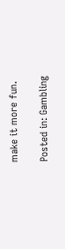make it more fun.

Posted in: Gambling